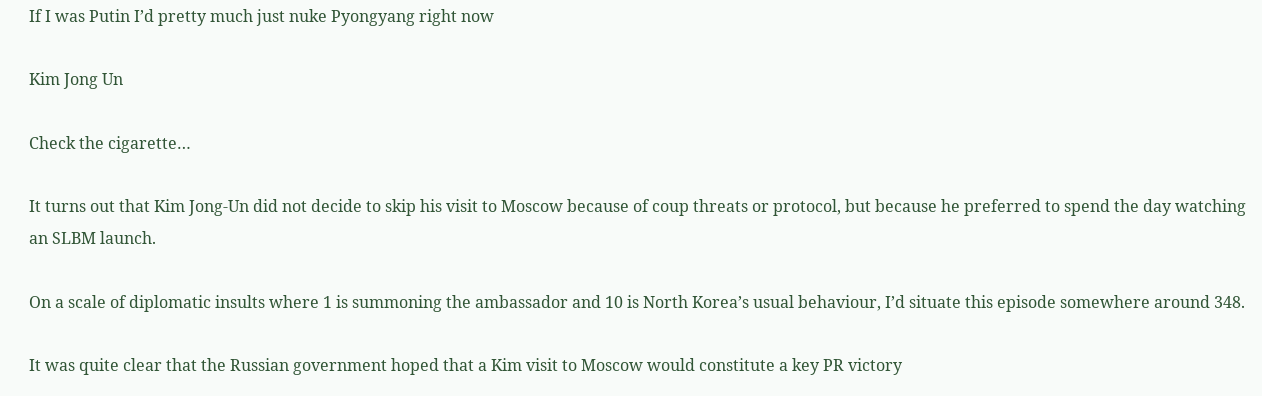If I was Putin I’d pretty much just nuke Pyongyang right now

Kim Jong Un

Check the cigarette…

It turns out that Kim Jong-Un did not decide to skip his visit to Moscow because of coup threats or protocol, but because he preferred to spend the day watching an SLBM launch.

On a scale of diplomatic insults where 1 is summoning the ambassador and 10 is North Korea’s usual behaviour, I’d situate this episode somewhere around 348.

It was quite clear that the Russian government hoped that a Kim visit to Moscow would constitute a key PR victory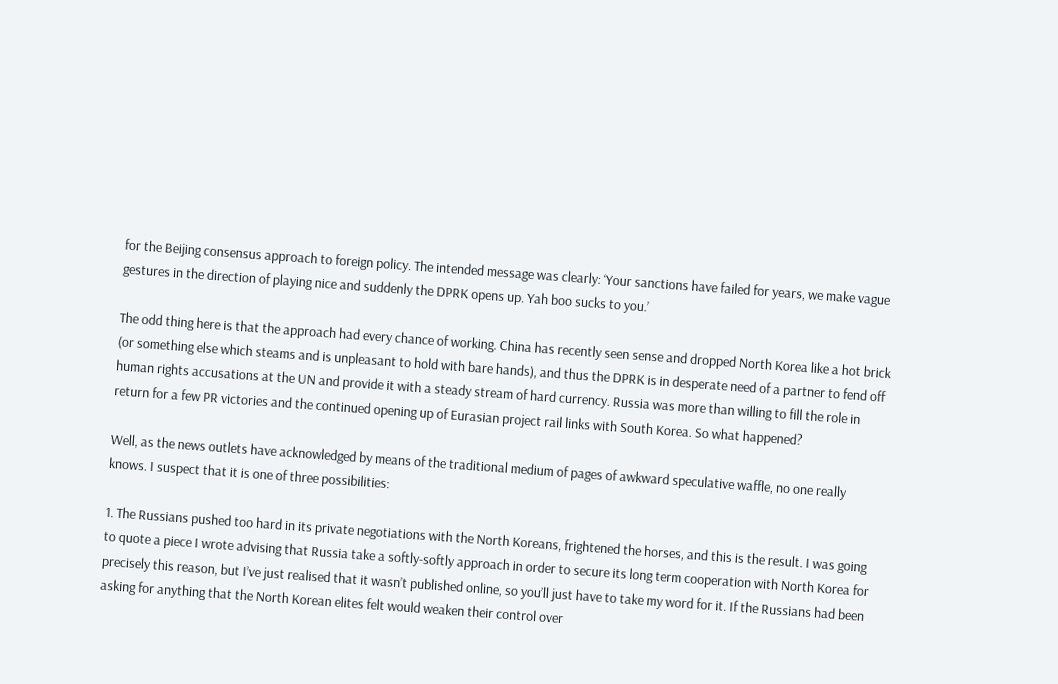for the Beijing consensus approach to foreign policy. The intended message was clearly: ‘Your sanctions have failed for years, we make vague gestures in the direction of playing nice and suddenly the DPRK opens up. Yah boo sucks to you.’

The odd thing here is that the approach had every chance of working. China has recently seen sense and dropped North Korea like a hot brick (or something else which steams and is unpleasant to hold with bare hands), and thus the DPRK is in desperate need of a partner to fend off human rights accusations at the UN and provide it with a steady stream of hard currency. Russia was more than willing to fill the role in return for a few PR victories and the continued opening up of Eurasian project rail links with South Korea. So what happened?

Well, as the news outlets have acknowledged by means of the traditional medium of pages of awkward speculative waffle, no one really knows. I suspect that it is one of three possibilities:

1. The Russians pushed too hard in its private negotiations with the North Koreans, frightened the horses, and this is the result. I was going to quote a piece I wrote advising that Russia take a softly-softly approach in order to secure its long term cooperation with North Korea for precisely this reason, but I’ve just realised that it wasn’t published online, so you’ll just have to take my word for it. If the Russians had been asking for anything that the North Korean elites felt would weaken their control over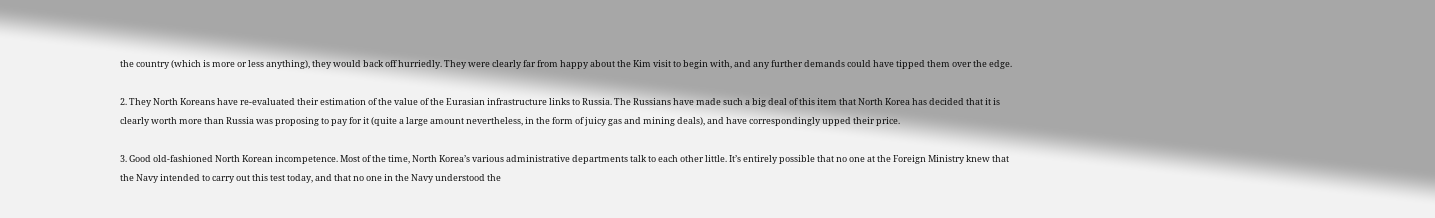the country (which is more or less anything), they would back off hurriedly. They were clearly far from happy about the Kim visit to begin with, and any further demands could have tipped them over the edge.

2. They North Koreans have re-evaluated their estimation of the value of the Eurasian infrastructure links to Russia. The Russians have made such a big deal of this item that North Korea has decided that it is clearly worth more than Russia was proposing to pay for it (quite a large amount nevertheless, in the form of juicy gas and mining deals), and have correspondingly upped their price.

3. Good old-fashioned North Korean incompetence. Most of the time, North Korea’s various administrative departments talk to each other little. It’s entirely possible that no one at the Foreign Ministry knew that the Navy intended to carry out this test today, and that no one in the Navy understood the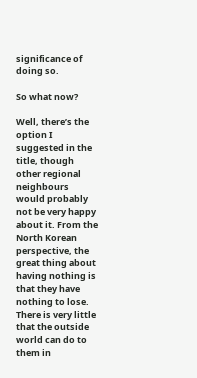significance of doing so.

So what now?

Well, there’s the option I suggested in the title, though other regional neighbours would probably not be very happy about it. From the North Korean perspective, the great thing about having nothing is that they have nothing to lose. There is very little that the outside world can do to them in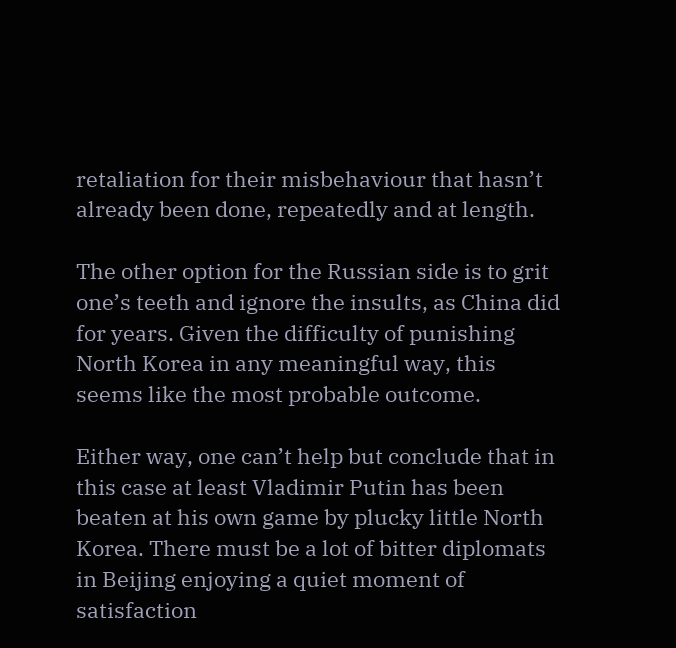retaliation for their misbehaviour that hasn’t already been done, repeatedly and at length.

The other option for the Russian side is to grit one’s teeth and ignore the insults, as China did for years. Given the difficulty of punishing North Korea in any meaningful way, this seems like the most probable outcome.

Either way, one can’t help but conclude that in this case at least Vladimir Putin has been beaten at his own game by plucky little North Korea. There must be a lot of bitter diplomats in Beijing enjoying a quiet moment of satisfaction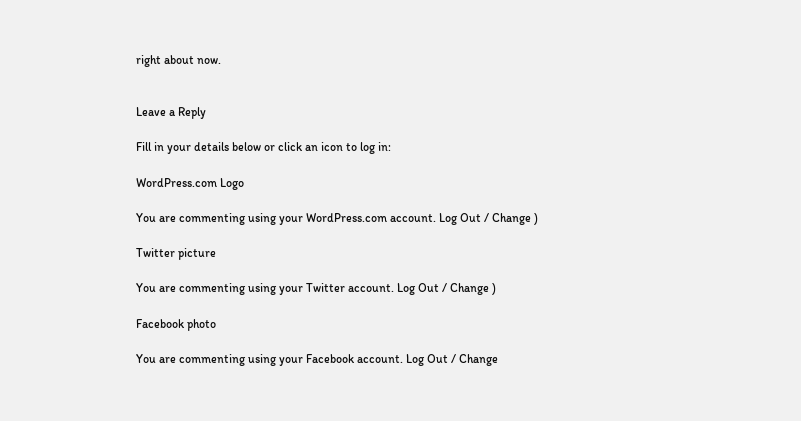right about now.


Leave a Reply

Fill in your details below or click an icon to log in:

WordPress.com Logo

You are commenting using your WordPress.com account. Log Out / Change )

Twitter picture

You are commenting using your Twitter account. Log Out / Change )

Facebook photo

You are commenting using your Facebook account. Log Out / Change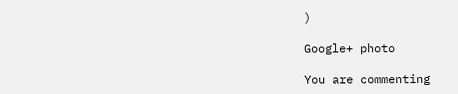)

Google+ photo

You are commenting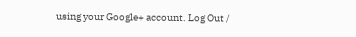using your Google+ account. Log Out /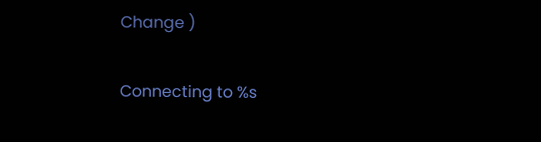Change )

Connecting to %s